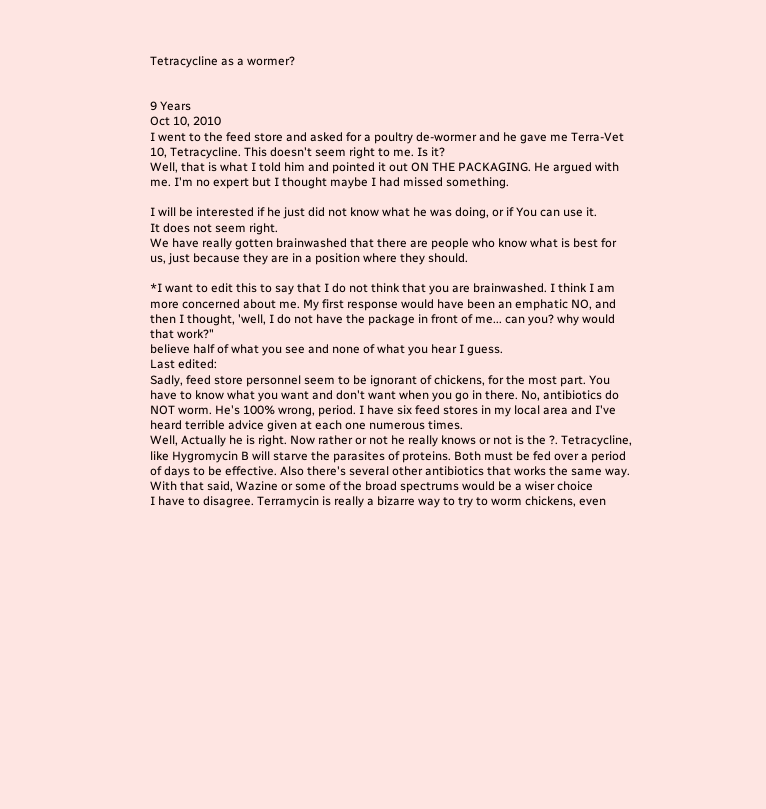Tetracycline as a wormer?


9 Years
Oct 10, 2010
I went to the feed store and asked for a poultry de-wormer and he gave me Terra-Vet 10, Tetracycline. This doesn't seem right to me. Is it?
Well, that is what I told him and pointed it out ON THE PACKAGING. He argued with me. I'm no expert but I thought maybe I had missed something.

I will be interested if he just did not know what he was doing, or if You can use it.
It does not seem right.
We have really gotten brainwashed that there are people who know what is best for us, just because they are in a position where they should.

*I want to edit this to say that I do not think that you are brainwashed. I think I am more concerned about me. My first response would have been an emphatic NO, and then I thought, 'well, I do not have the package in front of me... can you? why would that work?"
believe half of what you see and none of what you hear I guess.
Last edited:
Sadly, feed store personnel seem to be ignorant of chickens, for the most part. You have to know what you want and don't want when you go in there. No, antibiotics do NOT worm. He's 100% wrong, period. I have six feed stores in my local area and I've heard terrible advice given at each one numerous times.
Well, Actually he is right. Now rather or not he really knows or not is the ?. Tetracycline, like Hygromycin B will starve the parasites of proteins. Both must be fed over a period of days to be effective. Also there's several other antibiotics that works the same way. With that said, Wazine or some of the broad spectrums would be a wiser choice
I have to disagree. Terramycin is really a bizarre way to try to worm chickens, even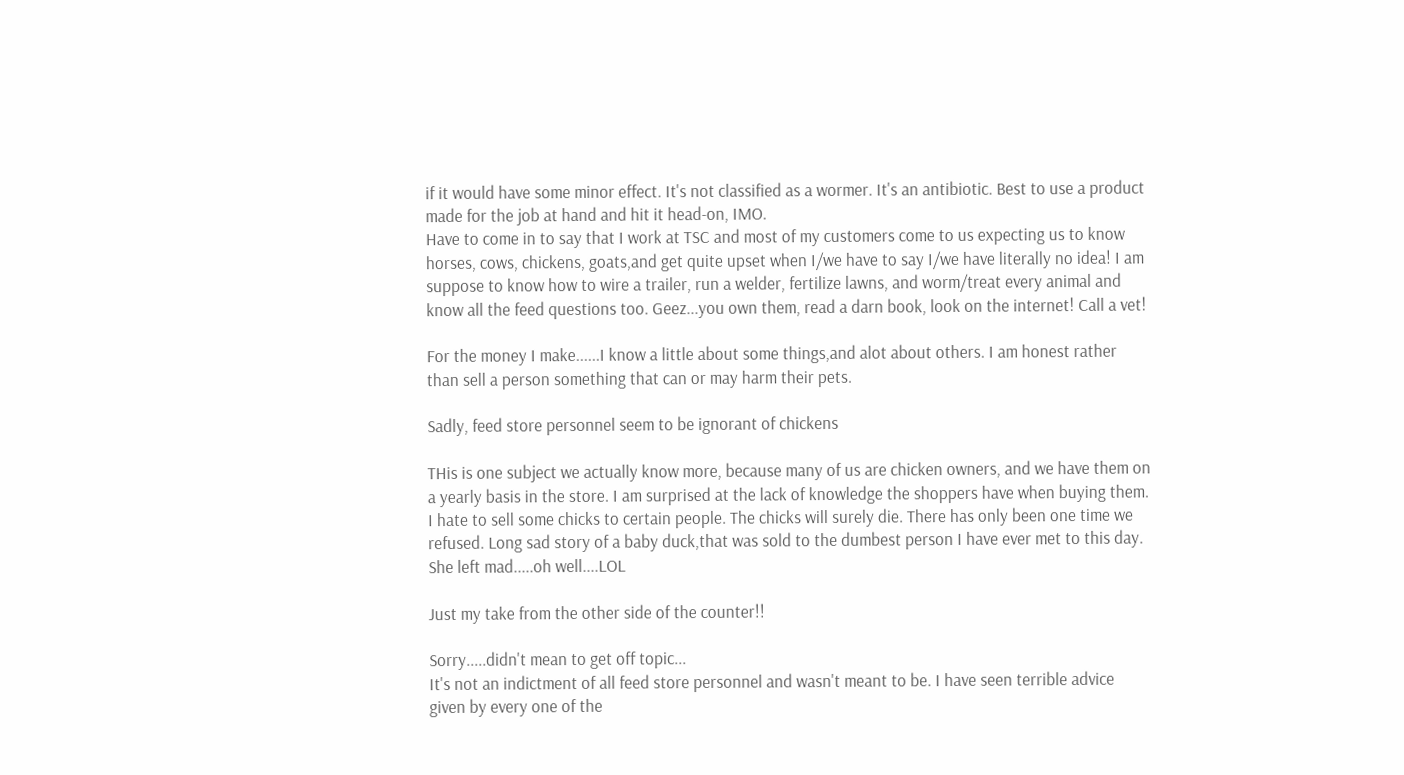if it would have some minor effect. It's not classified as a wormer. It's an antibiotic. Best to use a product made for the job at hand and hit it head-on, IMO.
Have to come in to say that I work at TSC and most of my customers come to us expecting us to know horses, cows, chickens, goats,and get quite upset when I/we have to say I/we have literally no idea! I am suppose to know how to wire a trailer, run a welder, fertilize lawns, and worm/treat every animal and know all the feed questions too. Geez...you own them, read a darn book, look on the internet! Call a vet!

For the money I make......I know a little about some things,and alot about others. I am honest rather than sell a person something that can or may harm their pets.

Sadly, feed store personnel seem to be ignorant of chickens

THis is one subject we actually know more, because many of us are chicken owners, and we have them on a yearly basis in the store. I am surprised at the lack of knowledge the shoppers have when buying them. I hate to sell some chicks to certain people. The chicks will surely die. There has only been one time we refused. Long sad story of a baby duck,that was sold to the dumbest person I have ever met to this day. She left mad.....oh well....LOL

Just my take from the other side of the counter!!

Sorry.....didn't mean to get off topic...
It's not an indictment of all feed store personnel and wasn't meant to be. I have seen terrible advice given by every one of the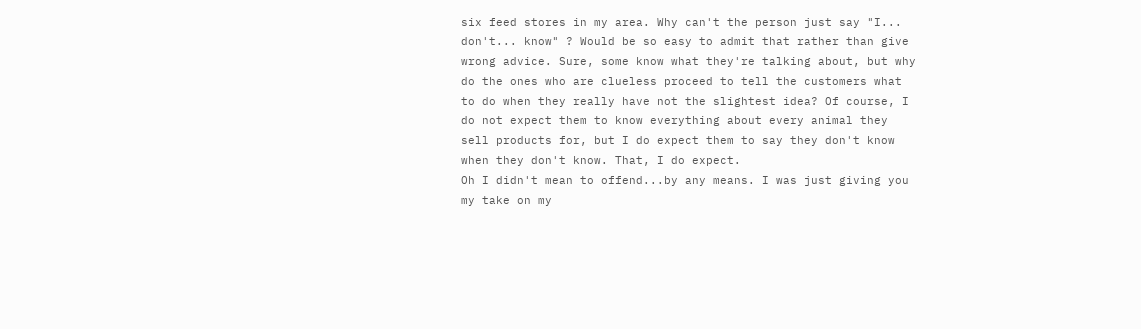six feed stores in my area. Why can't the person just say "I... don't... know" ? Would be so easy to admit that rather than give wrong advice. Sure, some know what they're talking about, but why do the ones who are clueless proceed to tell the customers what to do when they really have not the slightest idea? Of course, I do not expect them to know everything about every animal they sell products for, but I do expect them to say they don't know when they don't know. That, I do expect.
Oh I didn't mean to offend...by any means. I was just giving you my take on my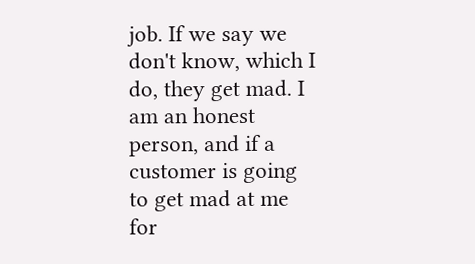job. If we say we don't know, which I do, they get mad. I am an honest person, and if a customer is going to get mad at me for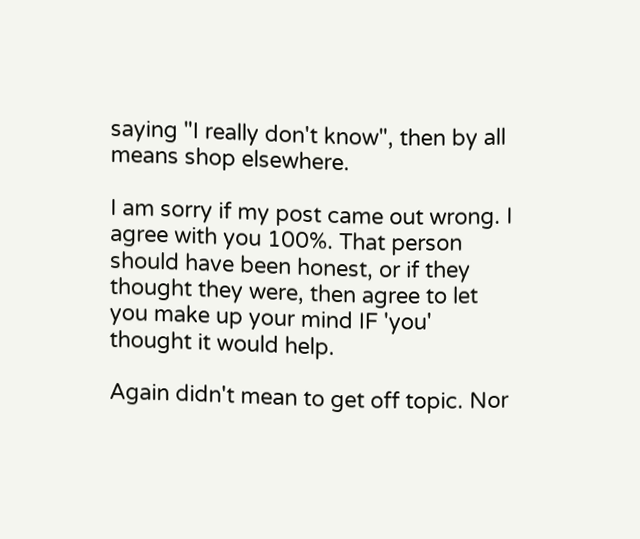saying "I really don't know", then by all means shop elsewhere.

I am sorry if my post came out wrong. I agree with you 100%. That person should have been honest, or if they thought they were, then agree to let you make up your mind IF 'you' thought it would help.

Again didn't mean to get off topic. Nor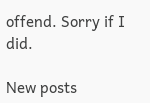offend. Sorry if I did.

New posts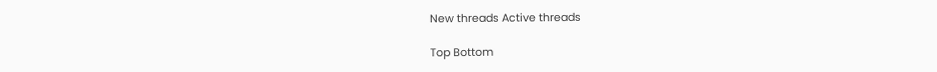New threads Active threads

Top Bottom